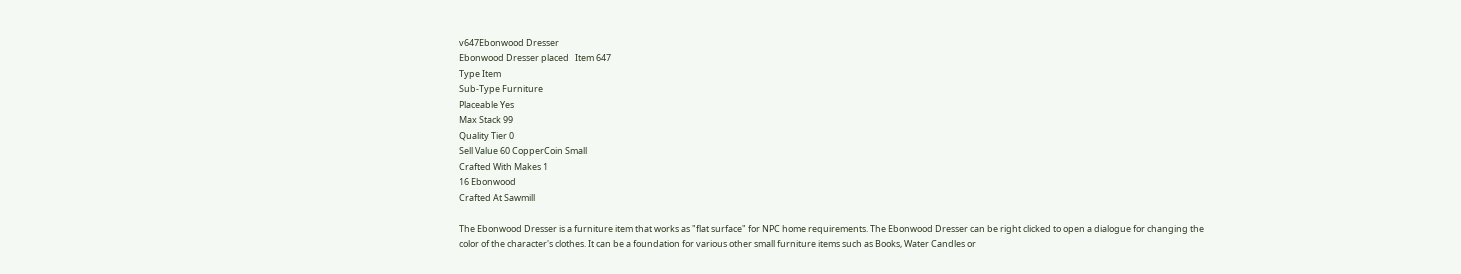v647Ebonwood Dresser
Ebonwood Dresser placed   Item 647
Type Item
Sub-Type Furniture
Placeable Yes
Max Stack 99
Quality Tier 0
Sell Value 60 CopperCoin Small
Crafted With Makes 1
16 Ebonwood
Crafted At Sawmill

The Ebonwood Dresser is a furniture item that works as "flat surface" for NPC home requirements. The Ebonwood Dresser can be right clicked to open a dialogue for changing the color of the character's clothes. It can be a foundation for various other small furniture items such as Books, Water Candles or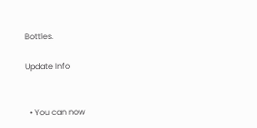Bottles.

Update Info


  • You can now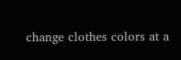change clothes colors at a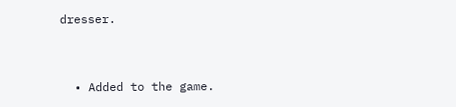dresser.


  • Added to the game.